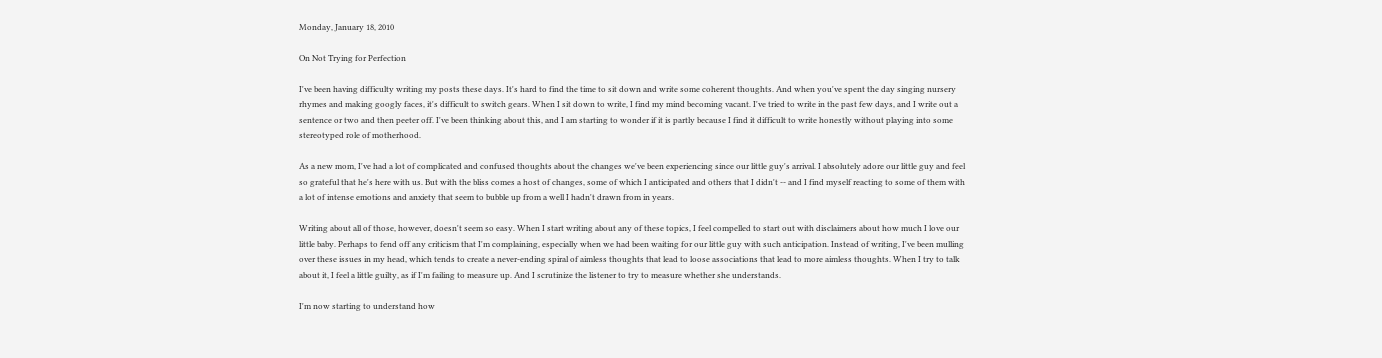Monday, January 18, 2010

On Not Trying for Perfection

I've been having difficulty writing my posts these days. It's hard to find the time to sit down and write some coherent thoughts. And when you've spent the day singing nursery rhymes and making googly faces, it's difficult to switch gears. When I sit down to write, I find my mind becoming vacant. I've tried to write in the past few days, and I write out a sentence or two and then peeter off. I've been thinking about this, and I am starting to wonder if it is partly because I find it difficult to write honestly without playing into some stereotyped role of motherhood.

As a new mom, I've had a lot of complicated and confused thoughts about the changes we've been experiencing since our little guy's arrival. I absolutely adore our little guy and feel so grateful that he's here with us. But with the bliss comes a host of changes, some of which I anticipated and others that I didn't -- and I find myself reacting to some of them with a lot of intense emotions and anxiety that seem to bubble up from a well I hadn't drawn from in years.

Writing about all of those, however, doesn't seem so easy. When I start writing about any of these topics, I feel compelled to start out with disclaimers about how much I love our little baby. Perhaps to fend off any criticism that I'm complaining, especially when we had been waiting for our little guy with such anticipation. Instead of writing, I've been mulling over these issues in my head, which tends to create a never-ending spiral of aimless thoughts that lead to loose associations that lead to more aimless thoughts. When I try to talk about it, I feel a little guilty, as if I'm failing to measure up. And I scrutinize the listener to try to measure whether she understands.

I'm now starting to understand how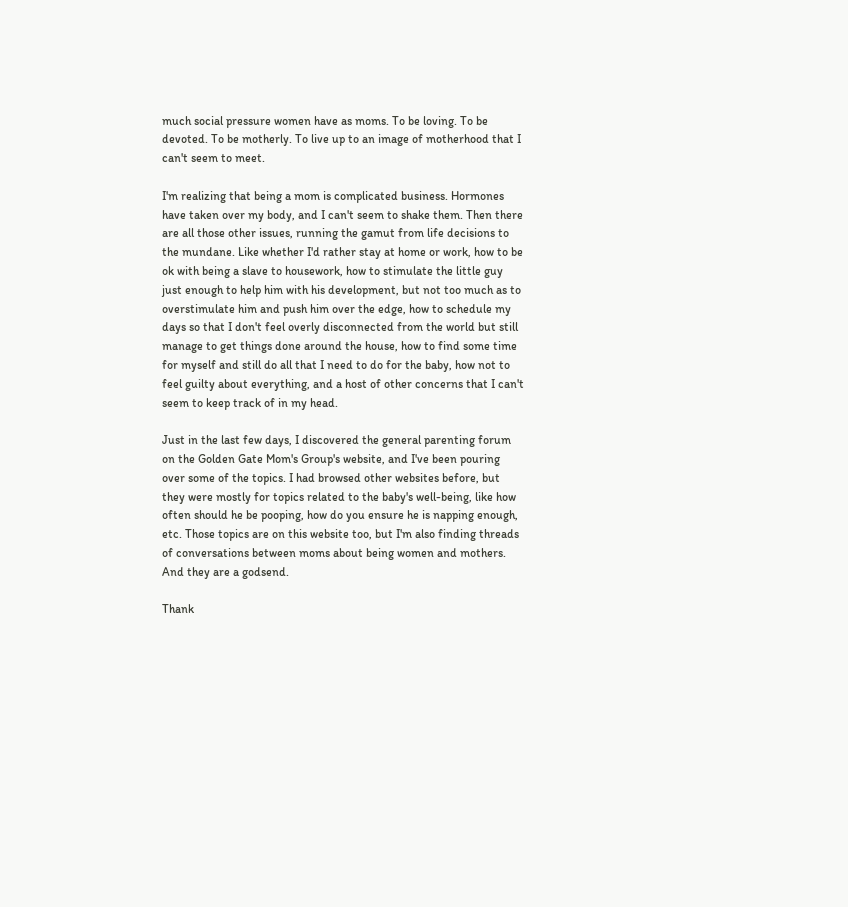much social pressure women have as moms. To be loving. To be devoted. To be motherly. To live up to an image of motherhood that I can't seem to meet.

I'm realizing that being a mom is complicated business. Hormones have taken over my body, and I can't seem to shake them. Then there are all those other issues, running the gamut from life decisions to the mundane. Like whether I'd rather stay at home or work, how to be ok with being a slave to housework, how to stimulate the little guy just enough to help him with his development, but not too much as to overstimulate him and push him over the edge, how to schedule my days so that I don't feel overly disconnected from the world but still manage to get things done around the house, how to find some time for myself and still do all that I need to do for the baby, how not to feel guilty about everything, and a host of other concerns that I can't seem to keep track of in my head.

Just in the last few days, I discovered the general parenting forum on the Golden Gate Mom's Group's website, and I've been pouring over some of the topics. I had browsed other websites before, but they were mostly for topics related to the baby's well-being, like how often should he be pooping, how do you ensure he is napping enough, etc. Those topics are on this website too, but I'm also finding threads of conversations between moms about being women and mothers. And they are a godsend.

Thank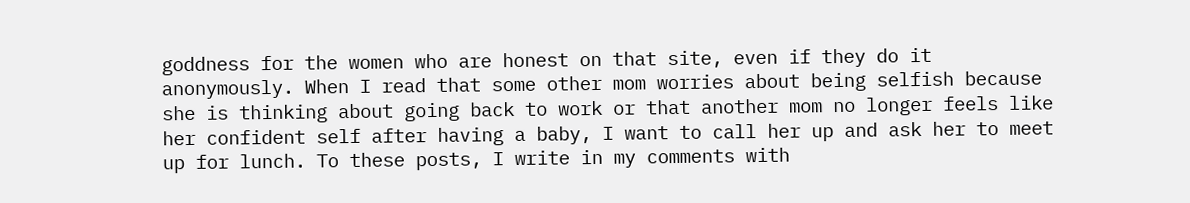goddness for the women who are honest on that site, even if they do it anonymously. When I read that some other mom worries about being selfish because she is thinking about going back to work or that another mom no longer feels like her confident self after having a baby, I want to call her up and ask her to meet up for lunch. To these posts, I write in my comments with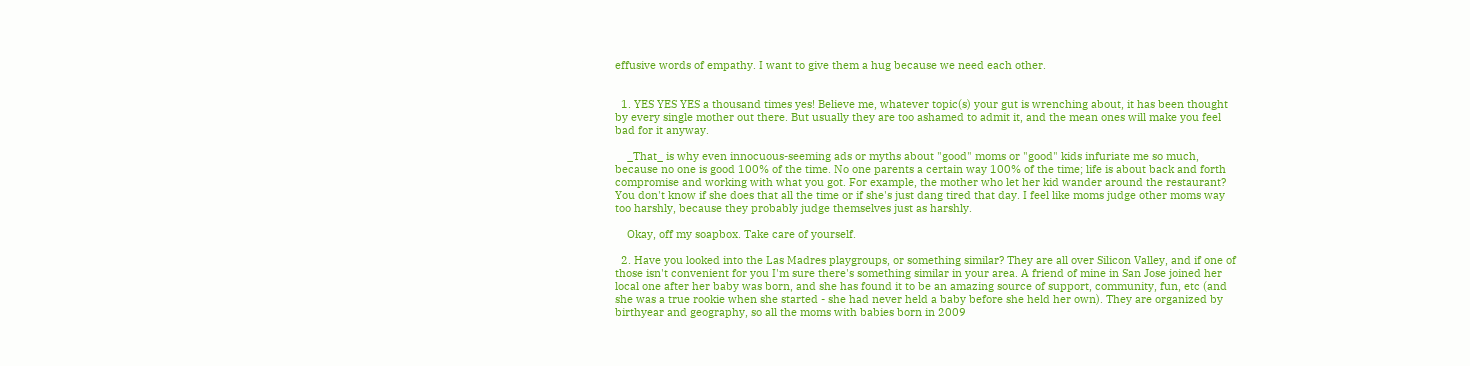effusive words of empathy. I want to give them a hug because we need each other.


  1. YES YES YES a thousand times yes! Believe me, whatever topic(s) your gut is wrenching about, it has been thought by every single mother out there. But usually they are too ashamed to admit it, and the mean ones will make you feel bad for it anyway.

    _That_ is why even innocuous-seeming ads or myths about "good" moms or "good" kids infuriate me so much, because no one is good 100% of the time. No one parents a certain way 100% of the time; life is about back and forth compromise and working with what you got. For example, the mother who let her kid wander around the restaurant? You don't know if she does that all the time or if she's just dang tired that day. I feel like moms judge other moms way too harshly, because they probably judge themselves just as harshly.

    Okay, off my soapbox. Take care of yourself.

  2. Have you looked into the Las Madres playgroups, or something similar? They are all over Silicon Valley, and if one of those isn't convenient for you I'm sure there's something similar in your area. A friend of mine in San Jose joined her local one after her baby was born, and she has found it to be an amazing source of support, community, fun, etc (and she was a true rookie when she started - she had never held a baby before she held her own). They are organized by birthyear and geography, so all the moms with babies born in 2009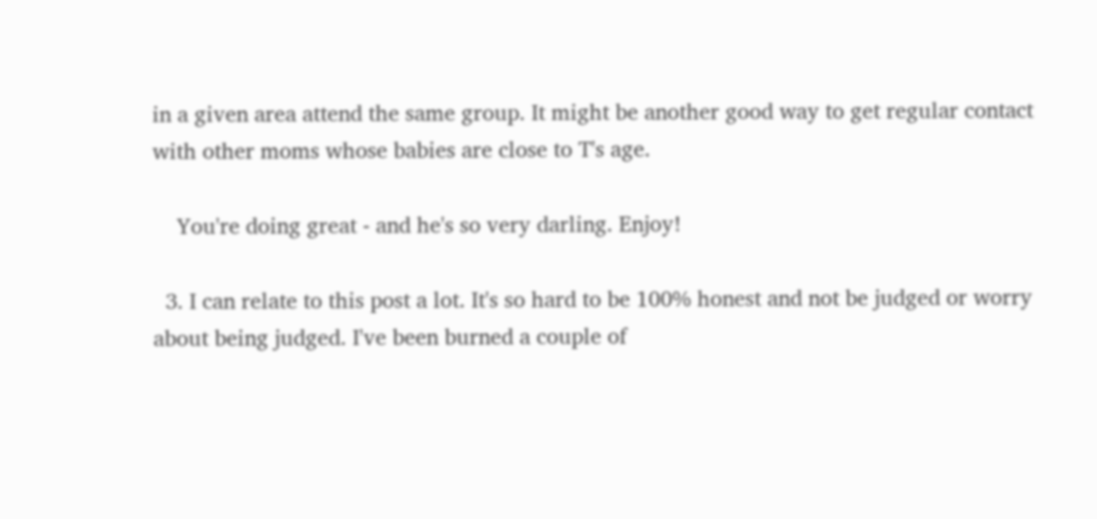in a given area attend the same group. It might be another good way to get regular contact with other moms whose babies are close to T's age.

    You're doing great - and he's so very darling. Enjoy!

  3. I can relate to this post a lot. It's so hard to be 100% honest and not be judged or worry about being judged. I've been burned a couple of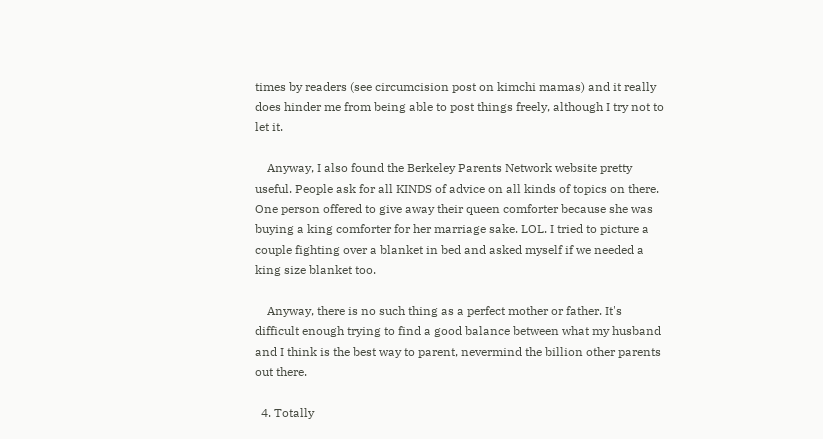times by readers (see circumcision post on kimchi mamas) and it really does hinder me from being able to post things freely, although I try not to let it.

    Anyway, I also found the Berkeley Parents Network website pretty useful. People ask for all KINDS of advice on all kinds of topics on there. One person offered to give away their queen comforter because she was buying a king comforter for her marriage sake. LOL. I tried to picture a couple fighting over a blanket in bed and asked myself if we needed a king size blanket too.

    Anyway, there is no such thing as a perfect mother or father. It's difficult enough trying to find a good balance between what my husband and I think is the best way to parent, nevermind the billion other parents out there.

  4. Totally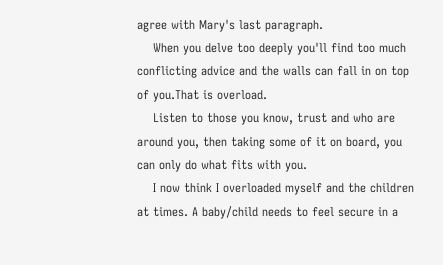agree with Mary's last paragraph.
    When you delve too deeply you'll find too much conflicting advice and the walls can fall in on top of you.That is overload.
    Listen to those you know, trust and who are around you, then taking some of it on board, you can only do what fits with you.
    I now think I overloaded myself and the children at times. A baby/child needs to feel secure in a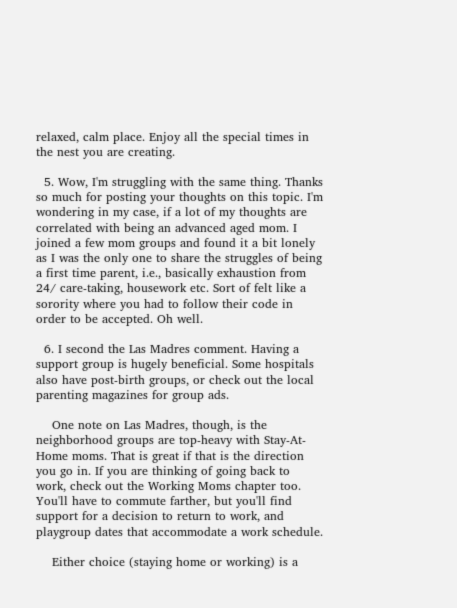relaxed, calm place. Enjoy all the special times in the nest you are creating.

  5. Wow, I'm struggling with the same thing. Thanks so much for posting your thoughts on this topic. I'm wondering in my case, if a lot of my thoughts are correlated with being an advanced aged mom. I joined a few mom groups and found it a bit lonely as I was the only one to share the struggles of being a first time parent, i.e., basically exhaustion from 24/ care-taking, housework etc. Sort of felt like a sorority where you had to follow their code in order to be accepted. Oh well.

  6. I second the Las Madres comment. Having a support group is hugely beneficial. Some hospitals also have post-birth groups, or check out the local parenting magazines for group ads.

    One note on Las Madres, though, is the neighborhood groups are top-heavy with Stay-At-Home moms. That is great if that is the direction you go in. If you are thinking of going back to work, check out the Working Moms chapter too. You'll have to commute farther, but you'll find support for a decision to return to work, and playgroup dates that accommodate a work schedule.

    Either choice (staying home or working) is a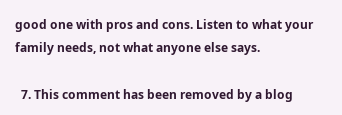good one with pros and cons. Listen to what your family needs, not what anyone else says.

  7. This comment has been removed by a blog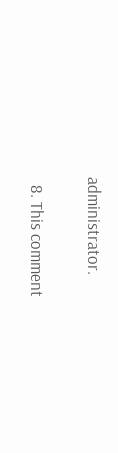administrator.

  8. This comment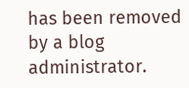has been removed by a blog administrator.